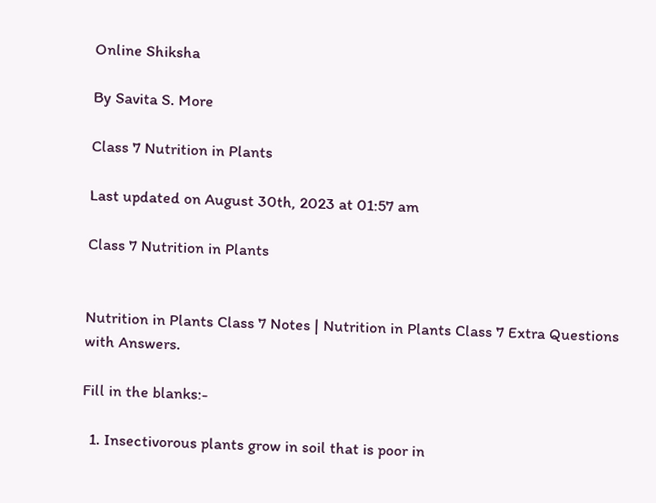Online Shiksha

By Savita S. More

Class 7 Nutrition in Plants

Last updated on August 30th, 2023 at 01:57 am

Class 7 Nutrition in Plants


Nutrition in Plants Class 7 Notes | Nutrition in Plants Class 7 Extra Questions with Answers.

Fill in the blanks:-

  1. Insectivorous plants grow in soil that is poor in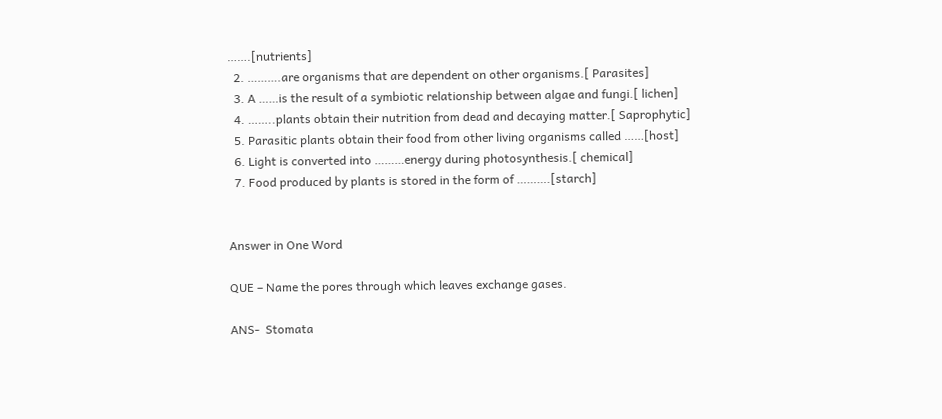…….[nutrients]
  2. ……….are organisms that are dependent on other organisms.[ Parasites]
  3. A ……is the result of a symbiotic relationship between algae and fungi.[ lichen]
  4. ……..plants obtain their nutrition from dead and decaying matter.[ Saprophytic]
  5. Parasitic plants obtain their food from other living organisms called ……[host]
  6. Light is converted into ………energy during photosynthesis.[ chemical]
  7. Food produced by plants is stored in the form of ……….[starch]


Answer in One Word

QUE – Name the pores through which leaves exchange gases.

ANS-  Stomata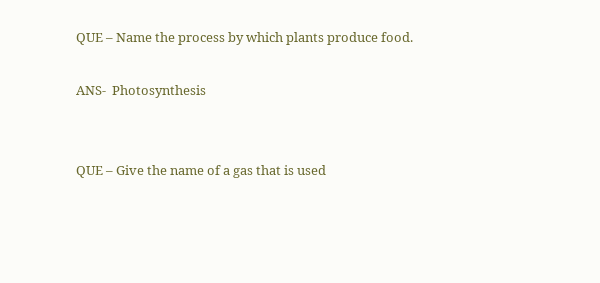QUE – Name the process by which plants produce food.

ANS-  Photosynthesis


QUE – Give the name of a gas that is used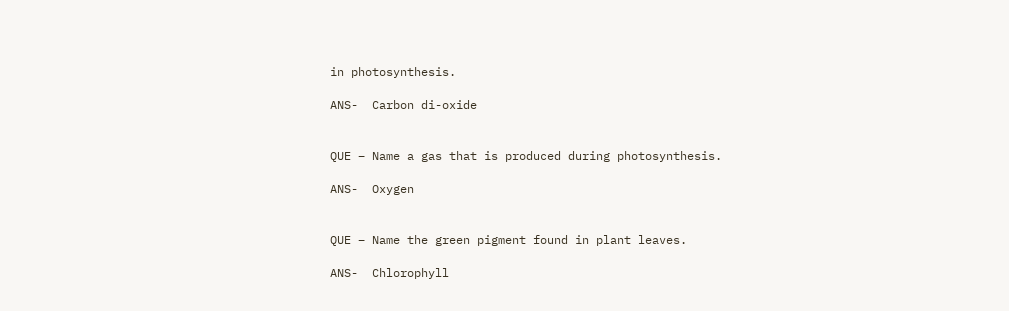in photosynthesis.

ANS-  Carbon di-oxide


QUE – Name a gas that is produced during photosynthesis.

ANS-  Oxygen


QUE – Name the green pigment found in plant leaves.

ANS-  Chlorophyll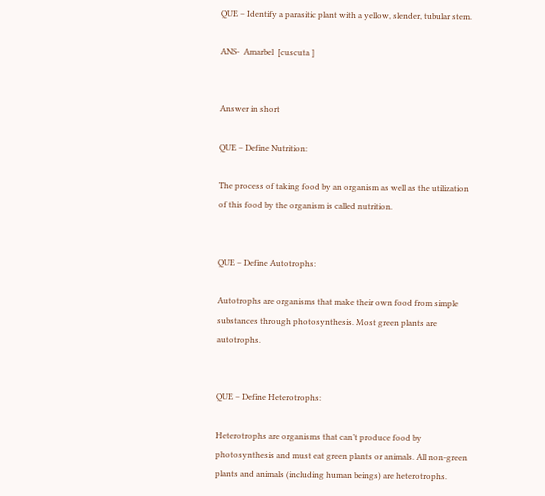QUE – Identify a parasitic plant with a yellow, slender, tubular stem.

ANS-  Amarbel  [cuscuta ]


Answer in short

QUE – Define Nutrition:

The process of taking food by an organism as well as the utilization of this food by the organism is called nutrition.


QUE – Define Autotrophs:

Autotrophs are organisms that make their own food from simple substances through photosynthesis. Most green plants are autotrophs.


QUE – Define Heterotrophs:

Heterotrophs are organisms that can’t produce food by photosynthesis and must eat green plants or animals. All non-green plants and animals (including human beings) are heterotrophs.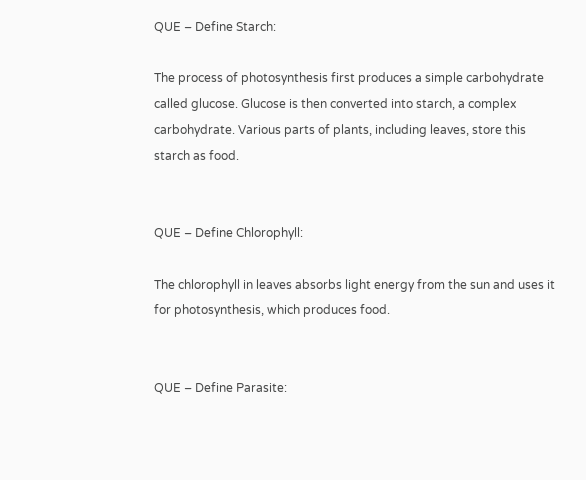QUE – Define Starch:

The process of photosynthesis first produces a simple carbohydrate called glucose. Glucose is then converted into starch, a complex carbohydrate. Various parts of plants, including leaves, store this starch as food.


QUE – Define Chlorophyll:

The chlorophyll in leaves absorbs light energy from the sun and uses it for photosynthesis, which produces food.


QUE – Define Parasite: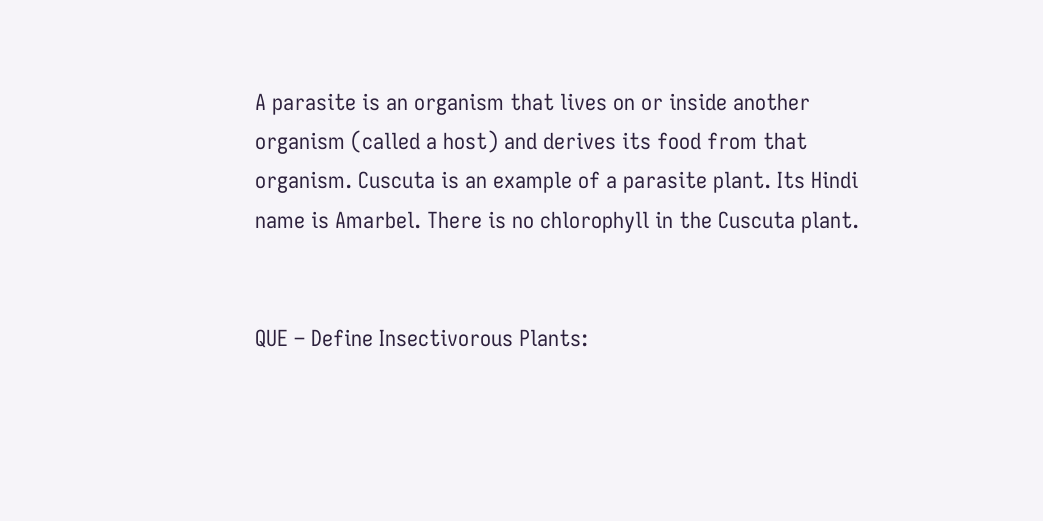A parasite is an organism that lives on or inside another organism (called a host) and derives its food from that organism. Cuscuta is an example of a parasite plant. Its Hindi name is Amarbel. There is no chlorophyll in the Cuscuta plant.


QUE – Define Insectivorous Plants: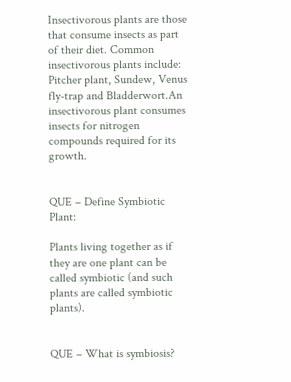Insectivorous plants are those that consume insects as part of their diet. Common insectivorous plants include: Pitcher plant, Sundew, Venus fly-trap and Bladderwort.An insectivorous plant consumes insects for nitrogen compounds required for its growth.


QUE – Define Symbiotic Plant:

Plants living together as if they are one plant can be called symbiotic (and such plants are called symbiotic plants).


QUE – What is symbiosis?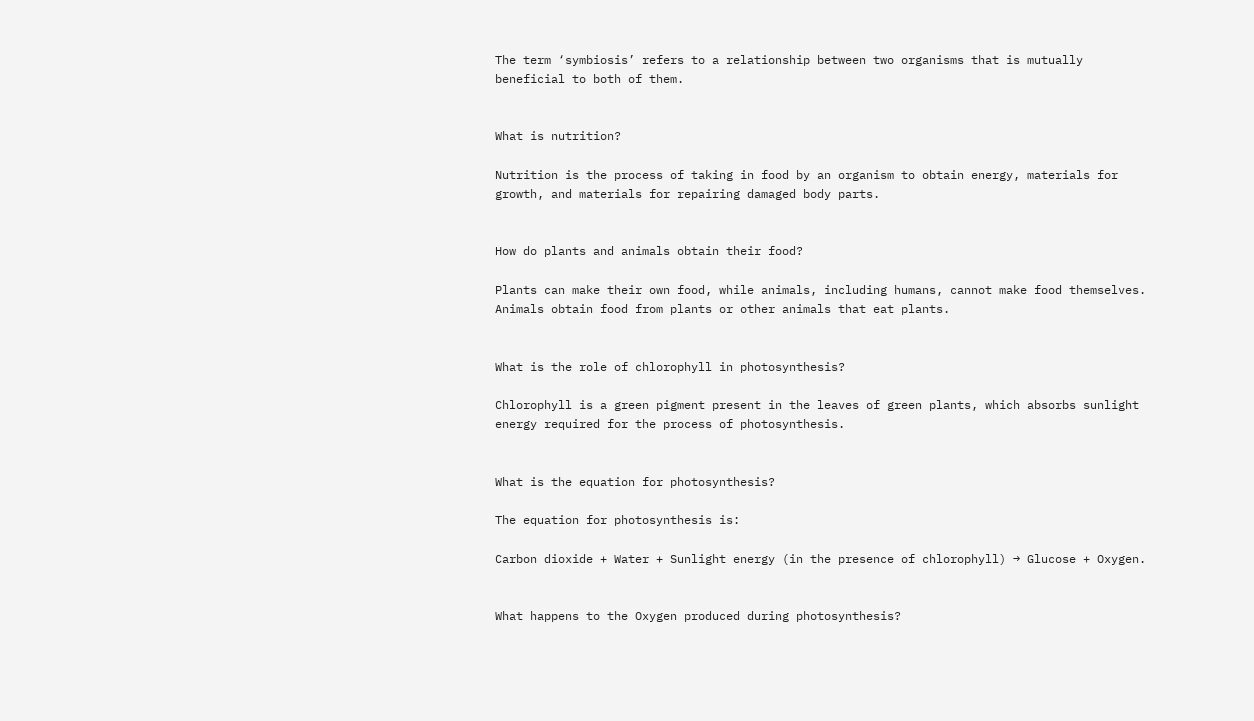The term ‘symbiosis’ refers to a relationship between two organisms that is mutually beneficial to both of them.


What is nutrition?

Nutrition is the process of taking in food by an organism to obtain energy, materials for growth, and materials for repairing damaged body parts.


How do plants and animals obtain their food?

Plants can make their own food, while animals, including humans, cannot make food themselves. Animals obtain food from plants or other animals that eat plants.


What is the role of chlorophyll in photosynthesis?

Chlorophyll is a green pigment present in the leaves of green plants, which absorbs sunlight energy required for the process of photosynthesis.


What is the equation for photosynthesis?

The equation for photosynthesis is:

Carbon dioxide + Water + Sunlight energy (in the presence of chlorophyll) → Glucose + Oxygen.


What happens to the Oxygen produced during photosynthesis?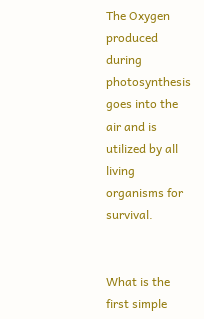The Oxygen produced during photosynthesis goes into the air and is utilized by all living organisms for survival.


What is the first simple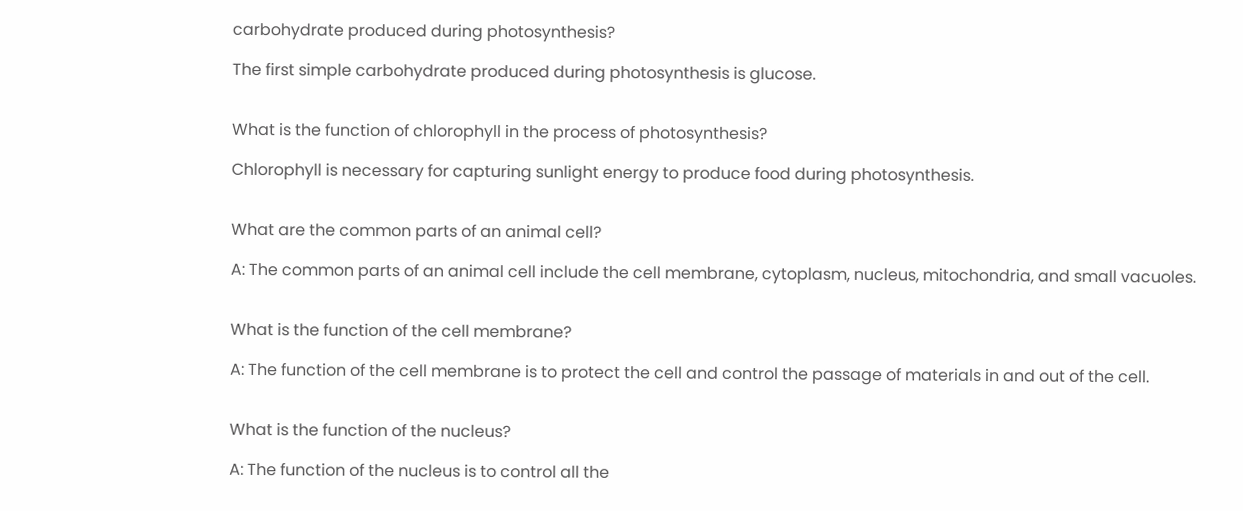carbohydrate produced during photosynthesis?

The first simple carbohydrate produced during photosynthesis is glucose.


What is the function of chlorophyll in the process of photosynthesis?

Chlorophyll is necessary for capturing sunlight energy to produce food during photosynthesis.


What are the common parts of an animal cell?

A: The common parts of an animal cell include the cell membrane, cytoplasm, nucleus, mitochondria, and small vacuoles.


What is the function of the cell membrane?

A: The function of the cell membrane is to protect the cell and control the passage of materials in and out of the cell.


What is the function of the nucleus?

A: The function of the nucleus is to control all the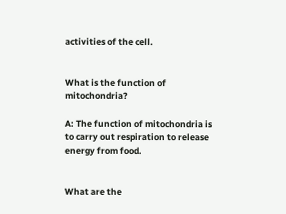activities of the cell.


What is the function of mitochondria?

A: The function of mitochondria is to carry out respiration to release energy from food.


What are the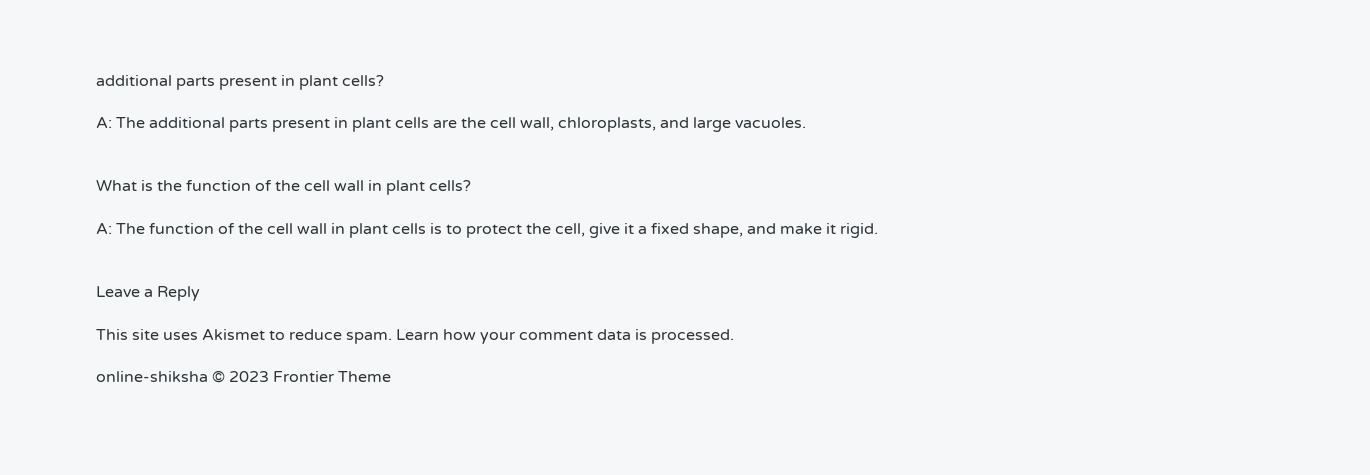additional parts present in plant cells?

A: The additional parts present in plant cells are the cell wall, chloroplasts, and large vacuoles.


What is the function of the cell wall in plant cells?

A: The function of the cell wall in plant cells is to protect the cell, give it a fixed shape, and make it rigid.


Leave a Reply

This site uses Akismet to reduce spam. Learn how your comment data is processed.

online-shiksha © 2023 Frontier Theme